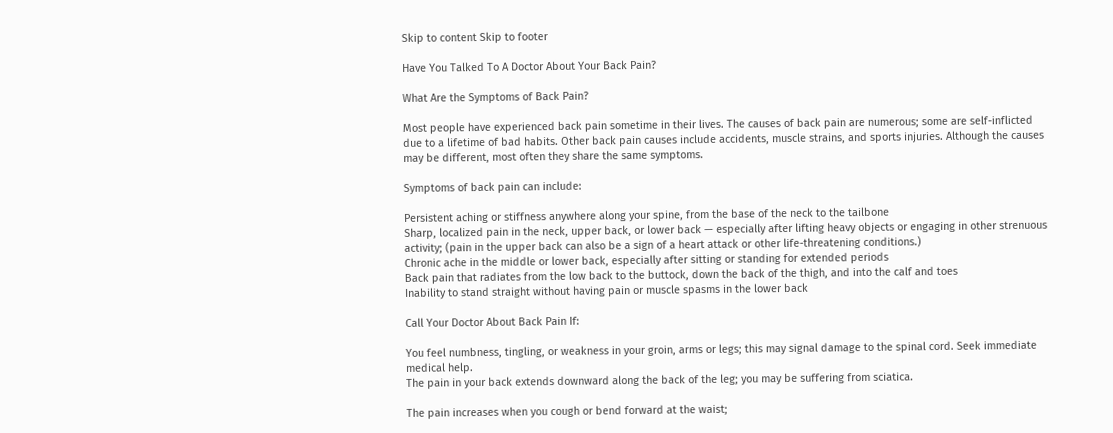Skip to content Skip to footer

Have You Talked To A Doctor About Your Back Pain?

What Are the Symptoms of Back Pain?

Most people have experienced back pain sometime in their lives. The causes of back pain are numerous; some are self-inflicted due to a lifetime of bad habits. Other back pain causes include accidents, muscle strains, and sports injuries. Although the causes may be different, most often they share the same symptoms.

Symptoms of back pain can include:

Persistent aching or stiffness anywhere along your spine, from the base of the neck to the tailbone
Sharp, localized pain in the neck, upper back, or lower back — especially after lifting heavy objects or engaging in other strenuous activity; (pain in the upper back can also be a sign of a heart attack or other life-threatening conditions.)
Chronic ache in the middle or lower back, especially after sitting or standing for extended periods
Back pain that radiates from the low back to the buttock, down the back of the thigh, and into the calf and toes
Inability to stand straight without having pain or muscle spasms in the lower back

Call Your Doctor About Back Pain If:

You feel numbness, tingling, or weakness in your groin, arms or legs; this may signal damage to the spinal cord. Seek immediate medical help.
The pain in your back extends downward along the back of the leg; you may be suffering from sciatica.

The pain increases when you cough or bend forward at the waist;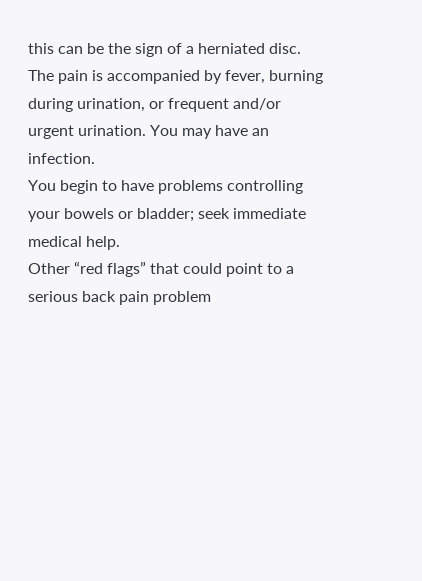this can be the sign of a herniated disc.
The pain is accompanied by fever, burning during urination, or frequent and/or urgent urination. You may have an infection.
You begin to have problems controlling your bowels or bladder; seek immediate medical help.
Other “red flags” that could point to a serious back pain problem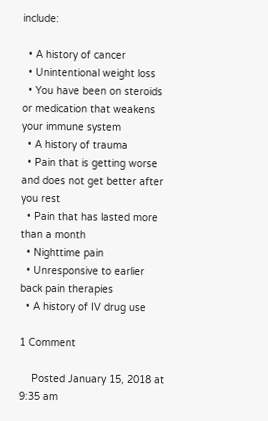include:

  • A history of cancer
  • Unintentional weight loss
  • You have been on steroids or medication that weakens your immune system
  • A history of trauma
  • Pain that is getting worse and does not get better after you rest
  • Pain that has lasted more than a month
  • Nighttime pain
  • Unresponsive to earlier back pain therapies
  • A history of IV drug use

1 Comment

    Posted January 15, 2018 at 9:35 am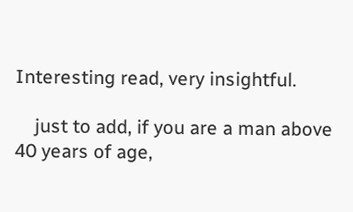Interesting read, very insightful.

    just to add, if you are a man above 40 years of age,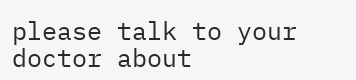please talk to your doctor about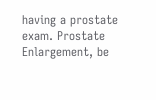having a prostate exam. Prostate Enlargement, be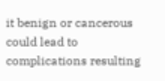it benign or cancerous could lead to complications resulting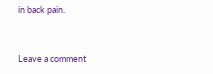in back pain.


Leave a comment